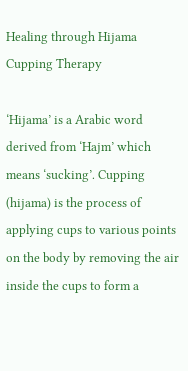Healing through Hijama Cupping Therapy

‘Hijama’ is a Arabic word derived from ‘Hajm’ which means ‘sucking’. Cupping (hijama) is the process of applying cups to various points on the body by removing the air inside the cups to form a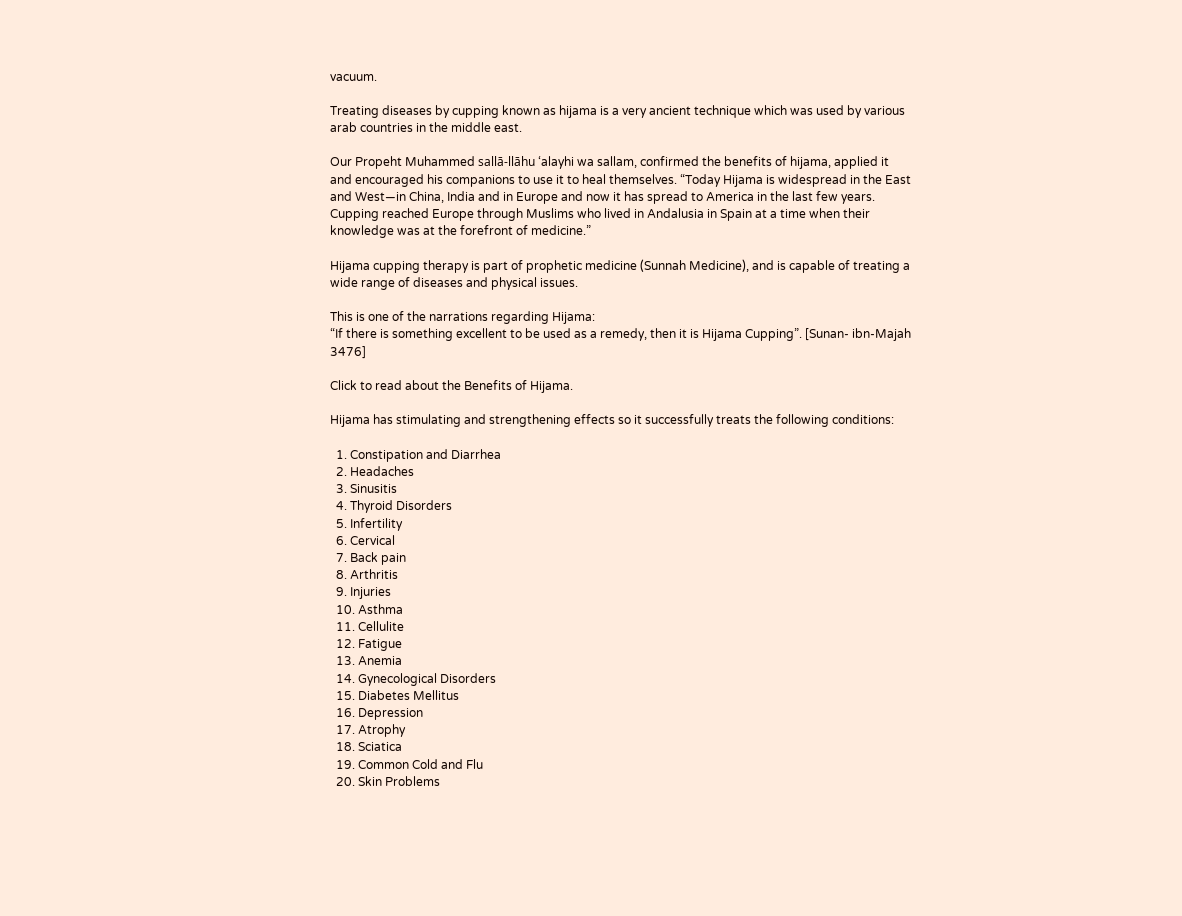vacuum.

Treating diseases by cupping known as hijama is a very ancient technique which was used by various arab countries in the middle east.

Our Propeht Muhammed sallā-llāhu ‘alayhi wa sallam, confirmed the benefits of hijama, applied it and encouraged his companions to use it to heal themselves. “Today Hijama is widespread in the East and West—in China, India and in Europe and now it has spread to America in the last few years. Cupping reached Europe through Muslims who lived in Andalusia in Spain at a time when their knowledge was at the forefront of medicine.”

Hijama cupping therapy is part of prophetic medicine (Sunnah Medicine), and is capable of treating a wide range of diseases and physical issues.

This is one of the narrations regarding Hijama:
“If there is something excellent to be used as a remedy, then it is Hijama Cupping”. [Sunan- ibn-Majah 3476]

Click to read about the Benefits of Hijama.

Hijama has stimulating and strengthening effects so it successfully treats the following conditions:

  1. Constipation and Diarrhea
  2. Headaches
  3. Sinusitis
  4. Thyroid Disorders
  5. Infertility
  6. Cervical
  7. Back pain
  8. Arthritis
  9. Injuries
  10. Asthma
  11. Cellulite
  12. Fatigue
  13. Anemia
  14. Gynecological Disorders
  15. Diabetes Mellitus
  16. Depression
  17. Atrophy
  18. Sciatica
  19. Common Cold and Flu
  20. Skin Problems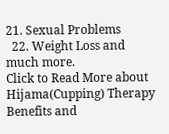21. Sexual Problems
  22. Weight Loss and much more.
Click to Read More about Hijama(Cupping) Therapy Benefits and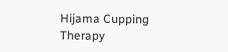Hijama Cupping Therapy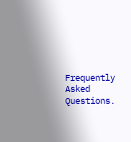Frequently Asked Questions.